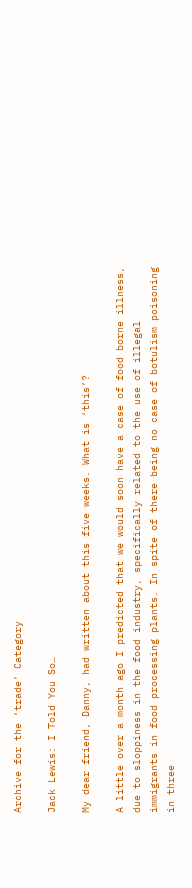Archive for the ‘trade’ Category

Jack Lewis: I Told You So…

My dear friend, Danny, had written about this five weeks. What is ‘this’?

A little over a month ago I predicted that we would soon have a case of food borne illness, due to sloppiness in the food industry, specifically related to the use of illegal immigrants in food processing plants. In spite of there being no case of botulism poisoning in three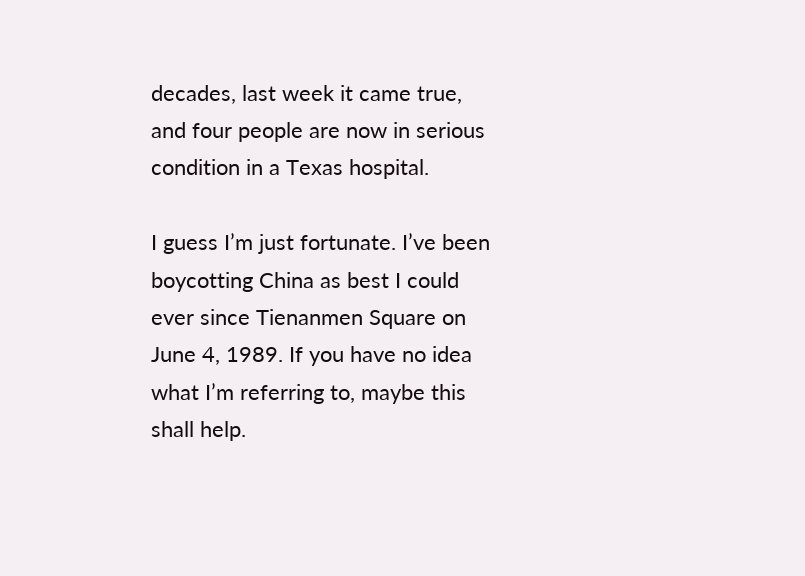decades, last week it came true, and four people are now in serious condition in a Texas hospital.

I guess I’m just fortunate. I’ve been boycotting China as best I could ever since Tienanmen Square on June 4, 1989. If you have no idea what I’m referring to, maybe this shall help.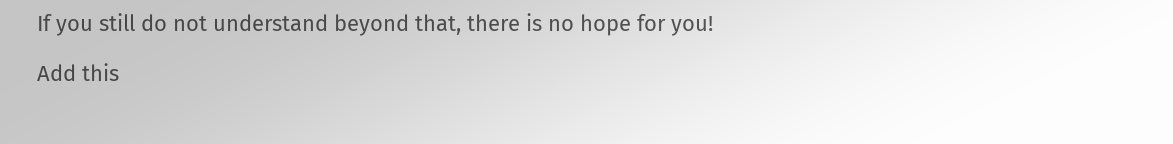If you still do not understand beyond that, there is no hope for you!

Add this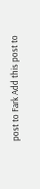post to Fark Add this post to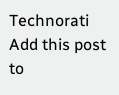Technorati Add this post to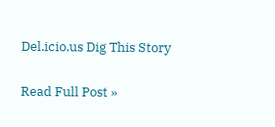Del.icio.us Dig This Story

Read Full Post »